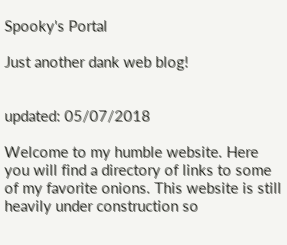Spooky's Portal

Just another dank web blog!


updated: 05/07/2018

Welcome to my humble website. Here you will find a directory of links to some of my favorite onions. This website is still heavily under construction so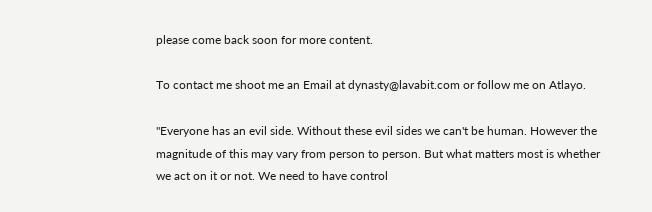please come back soon for more content.

To contact me shoot me an Email at dynasty@lavabit.com or follow me on Atlayo.

"Everyone has an evil side. Without these evil sides we can't be human. However the magnitude of this may vary from person to person. But what matters most is whether we act on it or not. We need to have control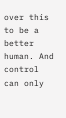over this to be a better human. And control can only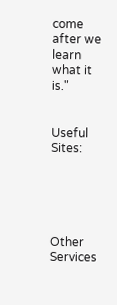come after we learn what it is."


Useful Sites:





Other Services